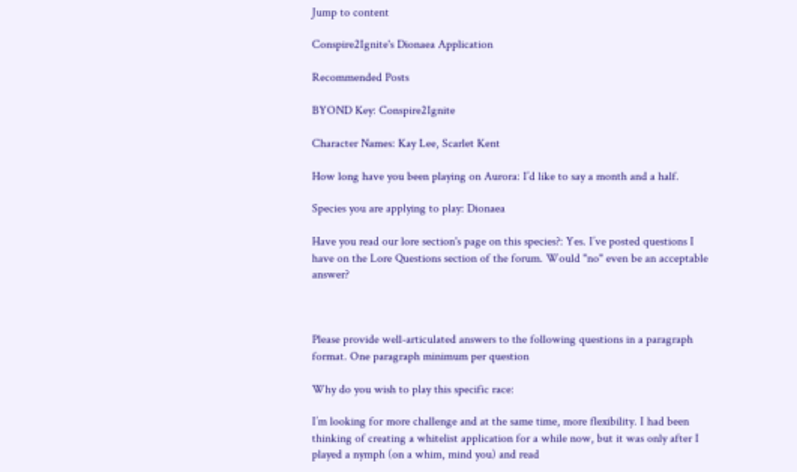Jump to content

Conspire2Ignite's Dionaea Application

Recommended Posts

BYOND Key: Conspire2Ignite

Character Names: Kay Lee, Scarlet Kent

How long have you been playing on Aurora: I’d like to say a month and a half.

Species you are applying to play: Dionaea

Have you read our lore section's page on this species?: Yes. I’ve posted questions I have on the Lore Questions section of the forum. Would "no" even be an acceptable answer?



Please provide well-articulated answers to the following questions in a paragraph format. One paragraph minimum per question

Why do you wish to play this specific race:

I’m looking for more challenge and at the same time, more flexibility. I had been thinking of creating a whitelist application for a while now, but it was only after I played a nymph (on a whim, mind you) and read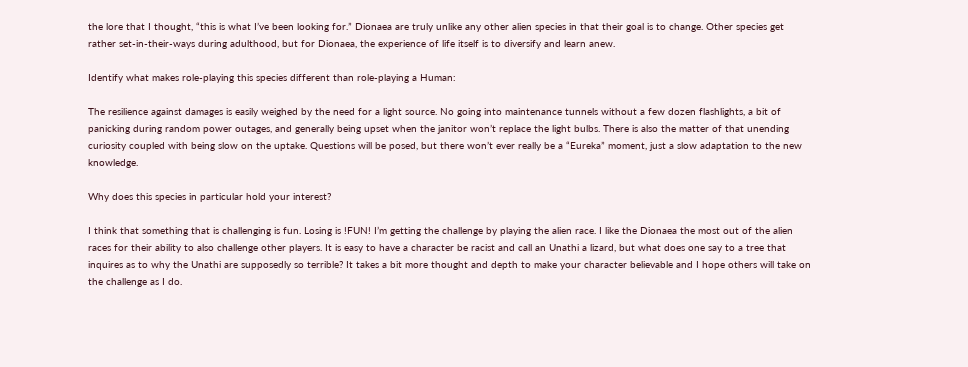the lore that I thought, “this is what I’ve been looking for.” Dionaea are truly unlike any other alien species in that their goal is to change. Other species get rather set-in-their-ways during adulthood, but for Dionaea, the experience of life itself is to diversify and learn anew.

Identify what makes role-playing this species different than role-playing a Human:

The resilience against damages is easily weighed by the need for a light source. No going into maintenance tunnels without a few dozen flashlights, a bit of panicking during random power outages, and generally being upset when the janitor won’t replace the light bulbs. There is also the matter of that unending curiosity coupled with being slow on the uptake. Questions will be posed, but there won’t ever really be a “Eureka” moment, just a slow adaptation to the new knowledge.

Why does this species in particular hold your interest?

I think that something that is challenging is fun. Losing is !FUN! I’m getting the challenge by playing the alien race. I like the Dionaea the most out of the alien races for their ability to also challenge other players. It is easy to have a character be racist and call an Unathi a lizard, but what does one say to a tree that inquires as to why the Unathi are supposedly so terrible? It takes a bit more thought and depth to make your character believable and I hope others will take on the challenge as I do.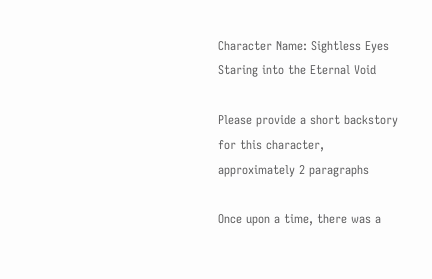Character Name: Sightless Eyes Staring into the Eternal Void

Please provide a short backstory for this character, approximately 2 paragraphs

Once upon a time, there was a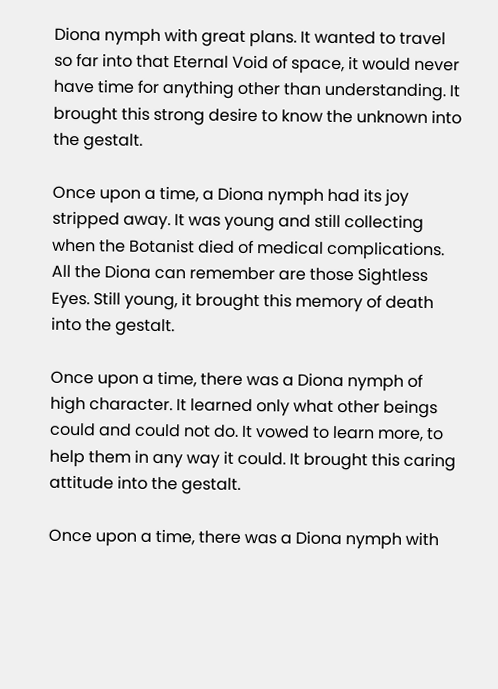Diona nymph with great plans. It wanted to travel so far into that Eternal Void of space, it would never have time for anything other than understanding. It brought this strong desire to know the unknown into the gestalt.

Once upon a time, a Diona nymph had its joy stripped away. It was young and still collecting when the Botanist died of medical complications. All the Diona can remember are those Sightless Eyes. Still young, it brought this memory of death into the gestalt.

Once upon a time, there was a Diona nymph of high character. It learned only what other beings could and could not do. It vowed to learn more, to help them in any way it could. It brought this caring attitude into the gestalt.

Once upon a time, there was a Diona nymph with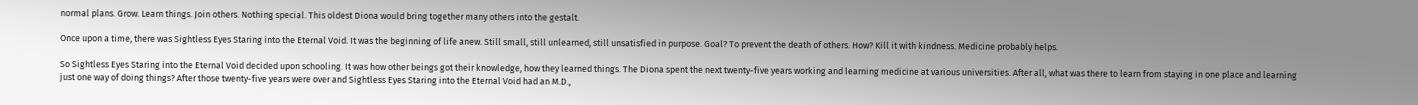normal plans. Grow. Learn things. Join others. Nothing special. This oldest Diona would bring together many others into the gestalt.

Once upon a time, there was Sightless Eyes Staring into the Eternal Void. It was the beginning of life anew. Still small, still unlearned, still unsatisfied in purpose. Goal? To prevent the death of others. How? Kill it with kindness. Medicine probably helps.

So Sightless Eyes Staring into the Eternal Void decided upon schooling. It was how other beings got their knowledge, how they learned things. The Diona spent the next twenty-five years working and learning medicine at various universities. After all, what was there to learn from staying in one place and learning just one way of doing things? After those twenty-five years were over and Sightless Eyes Staring into the Eternal Void had an M.D.,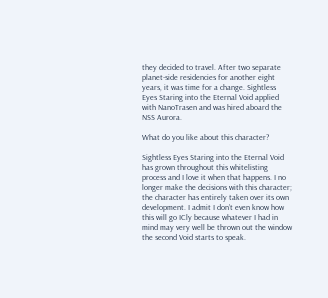they decided to travel. After two separate planet-side residencies for another eight years, it was time for a change. Sightless Eyes Staring into the Eternal Void applied with NanoTrasen and was hired aboard the NSS Aurora.

What do you like about this character?

Sightless Eyes Staring into the Eternal Void has grown throughout this whitelisting process and I love it when that happens. I no longer make the decisions with this character; the character has entirely taken over its own development. I admit I don’t even know how this will go ICly because whatever I had in mind may very well be thrown out the window the second Void starts to speak.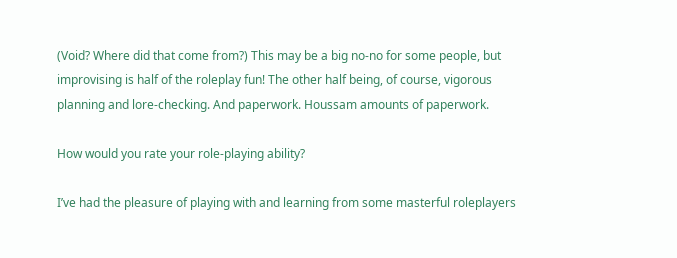(Void? Where did that come from?) This may be a big no-no for some people, but improvising is half of the roleplay fun! The other half being, of course, vigorous planning and lore-checking. And paperwork. Houssam amounts of paperwork.

How would you rate your role-playing ability?

I’ve had the pleasure of playing with and learning from some masterful roleplayers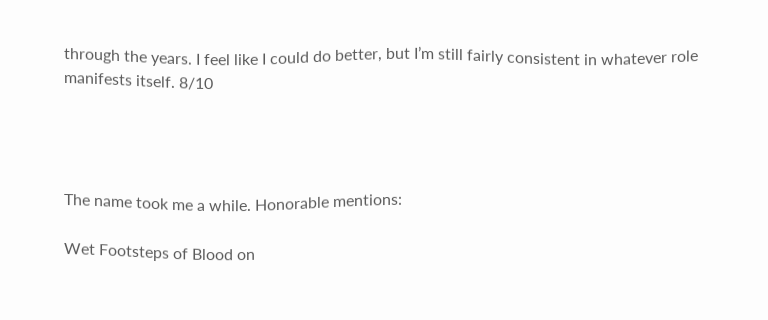through the years. I feel like I could do better, but I’m still fairly consistent in whatever role manifests itself. 8/10




The name took me a while. Honorable mentions:

Wet Footsteps of Blood on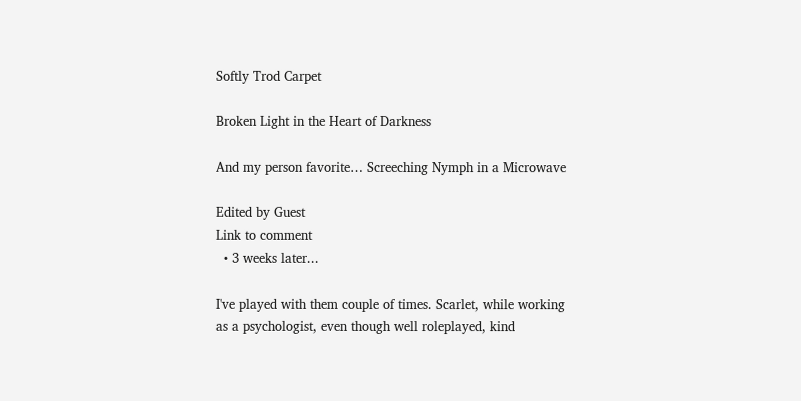Softly Trod Carpet

Broken Light in the Heart of Darkness

And my person favorite… Screeching Nymph in a Microwave

Edited by Guest
Link to comment
  • 3 weeks later...

I've played with them couple of times. Scarlet, while working as a psychologist, even though well roleplayed, kind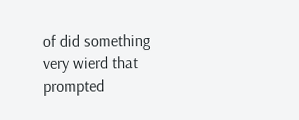of did something very wierd that prompted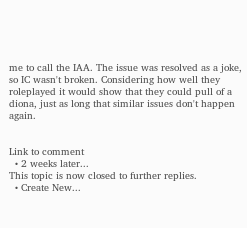me to call the IAA. The issue was resolved as a joke, so IC wasn't broken. Considering how well they roleplayed it would show that they could pull of a diona, just as long that similar issues don't happen again.


Link to comment
  • 2 weeks later...
This topic is now closed to further replies.
  • Create New...